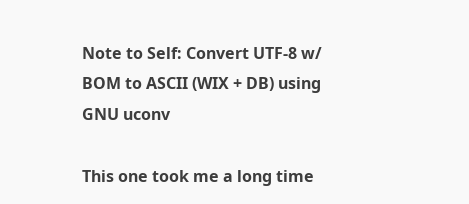Note to Self: Convert UTF-8 w/ BOM to ASCII (WIX + DB) using GNU uconv

This one took me a long time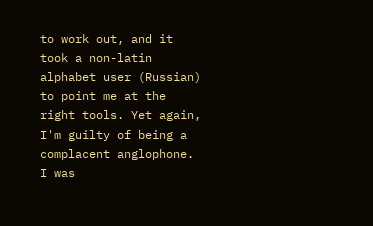to work out, and it took a non-latin alphabet user (Russian) to point me at the right tools. Yet again, I'm guilty of being a complacent anglophone. I was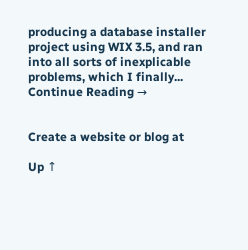producing a database installer project using WIX 3.5, and ran into all sorts of inexplicable problems, which I finally... Continue Reading →


Create a website or blog at

Up ↑